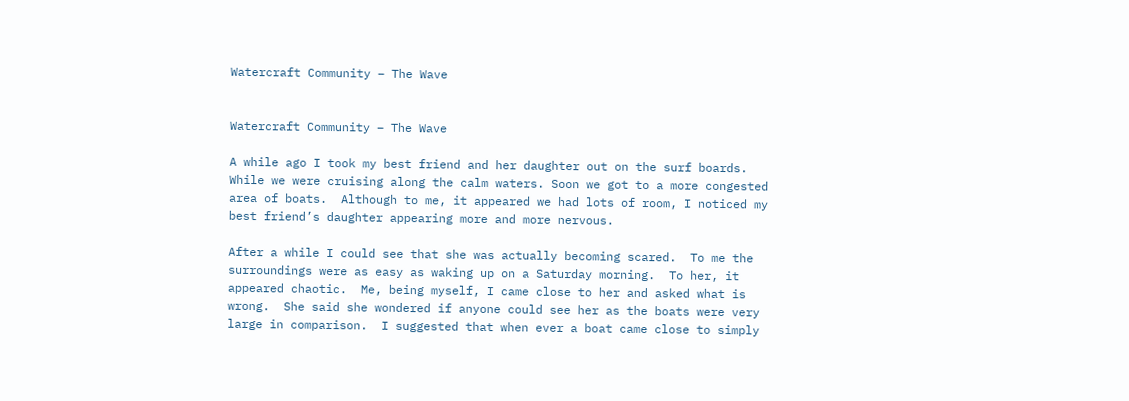Watercraft Community – The Wave


Watercraft Community – The Wave

A while ago I took my best friend and her daughter out on the surf boards.  While we were cruising along the calm waters. Soon we got to a more congested area of boats.  Although to me, it appeared we had lots of room, I noticed my best friend’s daughter appearing more and more nervous.

After a while I could see that she was actually becoming scared.  To me the surroundings were as easy as waking up on a Saturday morning.  To her, it appeared chaotic.  Me, being myself, I came close to her and asked what is wrong.  She said she wondered if anyone could see her as the boats were very large in comparison.  I suggested that when ever a boat came close to simply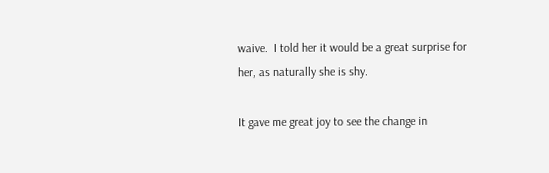waive.  I told her it would be a great surprise for her, as naturally she is shy.

It gave me great joy to see the change in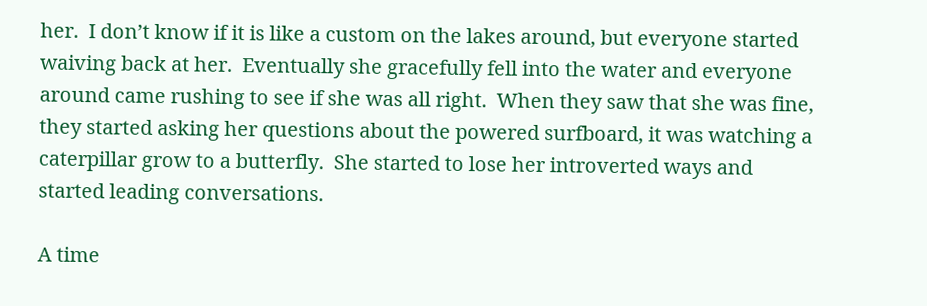her.  I don’t know if it is like a custom on the lakes around, but everyone started waiving back at her.  Eventually she gracefully fell into the water and everyone around came rushing to see if she was all right.  When they saw that she was fine, they started asking her questions about the powered surfboard, it was watching a caterpillar grow to a butterfly.  She started to lose her introverted ways and started leading conversations.

A time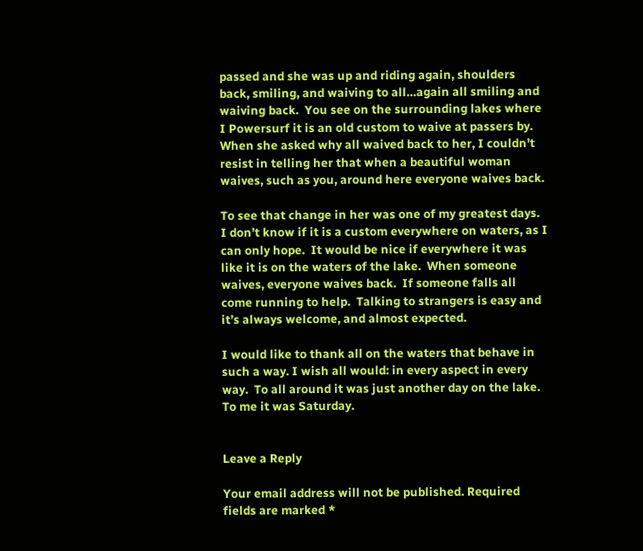passed and she was up and riding again, shoulders back, smiling, and waiving to all…again all smiling and waiving back.  You see on the surrounding lakes where I Powersurf it is an old custom to waive at passers by.  When she asked why all waived back to her, I couldn’t resist in telling her that when a beautiful woman waives, such as you, around here everyone waives back.

To see that change in her was one of my greatest days.  I don’t know if it is a custom everywhere on waters, as I can only hope.  It would be nice if everywhere it was like it is on the waters of the lake.  When someone waives, everyone waives back.  If someone falls all come running to help.  Talking to strangers is easy and it’s always welcome, and almost expected.

I would like to thank all on the waters that behave in such a way. I wish all would: in every aspect in every way.  To all around it was just another day on the lake.  To me it was Saturday.


Leave a Reply

Your email address will not be published. Required fields are marked *